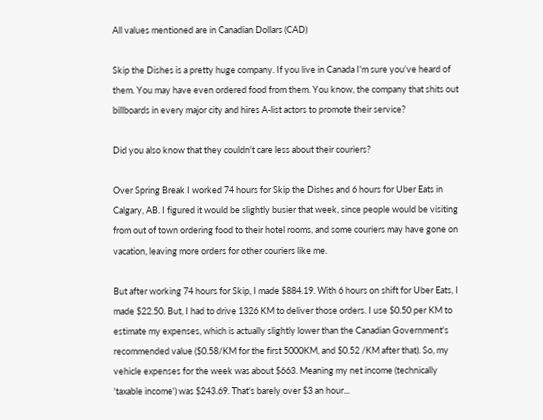All values mentioned are in Canadian Dollars (CAD)

Skip the Dishes is a pretty huge company. If you live in Canada I'm sure you've heard of them. You may have even ordered food from them. You know, the company that shits out billboards in every major city and hires A-list actors to promote their service?

Did you also know that they couldn't care less about their couriers?

Over Spring Break I worked 74 hours for Skip the Dishes and 6 hours for Uber Eats in Calgary, AB. I figured it would be slightly busier that week, since people would be visiting from out of town ordering food to their hotel rooms, and some couriers may have gone on vacation, leaving more orders for other couriers like me.

But after working 74 hours for Skip, I made $884.19. With 6 hours on shift for Uber Eats, I made $22.50. But, I had to drive 1326 KM to deliver those orders. I use $0.50 per KM to estimate my expenses, which is actually slightly lower than the Canadian Government's recommended value ($0.58/KM for the first 5000KM, and $0.52 /KM after that). So, my vehicle expenses for the week was about $663. Meaning my net income (technically 'taxable income') was $243.69. That's barely over $3 an hour...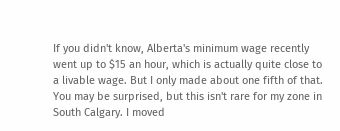If you didn't know, Alberta's minimum wage recently went up to $15 an hour, which is actually quite close to a livable wage. But I only made about one fifth of that. You may be surprised, but this isn't rare for my zone in South Calgary. I moved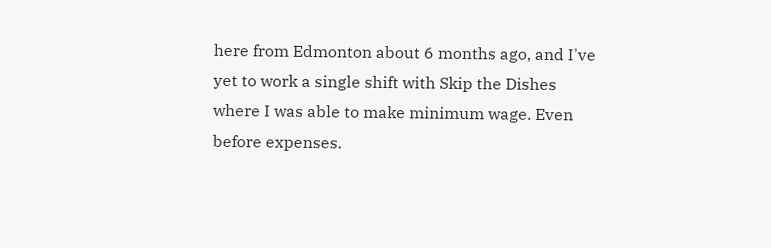here from Edmonton about 6 months ago, and I've yet to work a single shift with Skip the Dishes where I was able to make minimum wage. Even before expenses.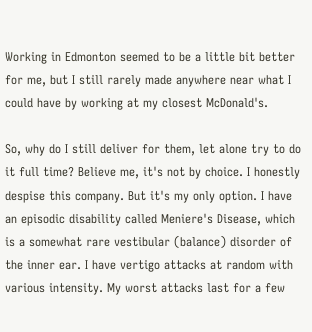Working in Edmonton seemed to be a little bit better for me, but I still rarely made anywhere near what I could have by working at my closest McDonald's.

So, why do I still deliver for them, let alone try to do it full time? Believe me, it's not by choice. I honestly despise this company. But it's my only option. I have an episodic disability called Meniere's Disease, which is a somewhat rare vestibular (balance) disorder of the inner ear. I have vertigo attacks at random with various intensity. My worst attacks last for a few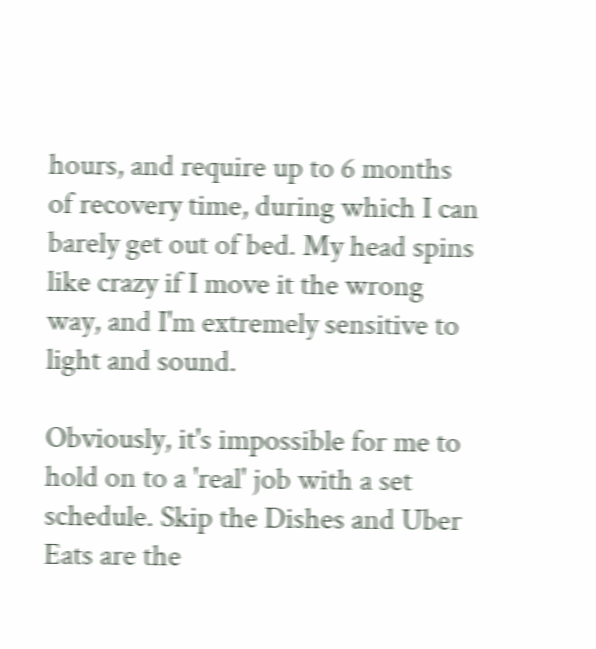hours, and require up to 6 months of recovery time, during which I can barely get out of bed. My head spins like crazy if I move it the wrong way, and I'm extremely sensitive to light and sound.

Obviously, it's impossible for me to hold on to a 'real' job with a set schedule. Skip the Dishes and Uber Eats are the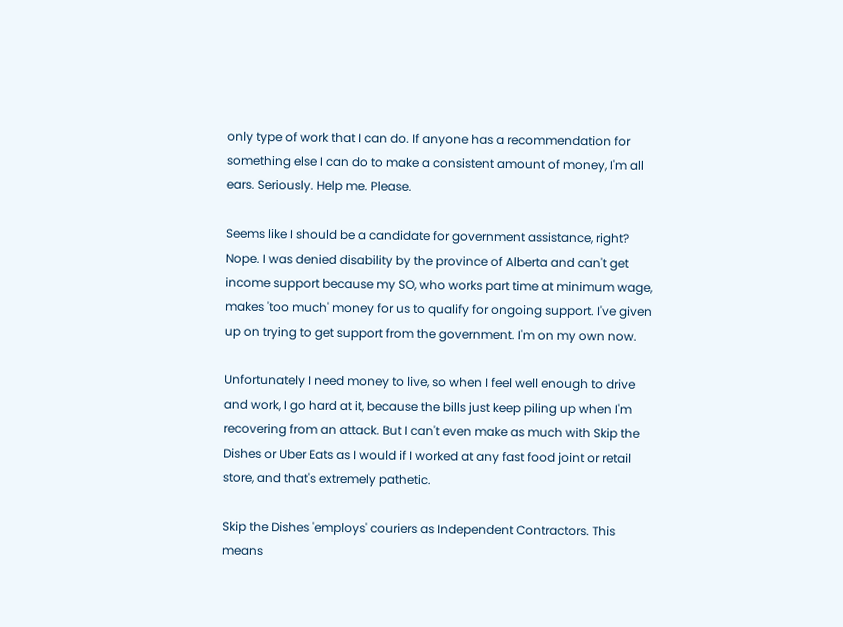only type of work that I can do. If anyone has a recommendation for something else I can do to make a consistent amount of money, I'm all ears. Seriously. Help me. Please.

Seems like I should be a candidate for government assistance, right? Nope. I was denied disability by the province of Alberta and can't get income support because my SO, who works part time at minimum wage, makes 'too much' money for us to qualify for ongoing support. I've given up on trying to get support from the government. I'm on my own now.

Unfortunately I need money to live, so when I feel well enough to drive and work, I go hard at it, because the bills just keep piling up when I'm recovering from an attack. But I can't even make as much with Skip the Dishes or Uber Eats as I would if I worked at any fast food joint or retail store, and that's extremely pathetic.

Skip the Dishes 'employs' couriers as Independent Contractors. This means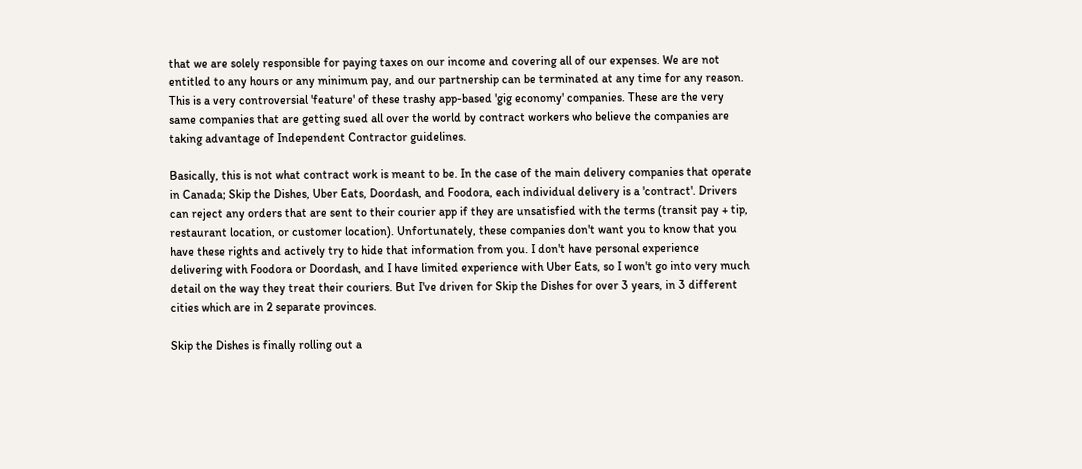that we are solely responsible for paying taxes on our income and covering all of our expenses. We are not entitled to any hours or any minimum pay, and our partnership can be terminated at any time for any reason. This is a very controversial 'feature' of these trashy app-based 'gig economy' companies. These are the very same companies that are getting sued all over the world by contract workers who believe the companies are taking advantage of Independent Contractor guidelines.

Basically, this is not what contract work is meant to be. In the case of the main delivery companies that operate in Canada; Skip the Dishes, Uber Eats, Doordash, and Foodora, each individual delivery is a 'contract'. Drivers can reject any orders that are sent to their courier app if they are unsatisfied with the terms (transit pay + tip, restaurant location, or customer location). Unfortunately, these companies don't want you to know that you have these rights and actively try to hide that information from you. I don't have personal experience delivering with Foodora or Doordash, and I have limited experience with Uber Eats, so I won't go into very much detail on the way they treat their couriers. But I've driven for Skip the Dishes for over 3 years, in 3 different cities which are in 2 separate provinces.

Skip the Dishes is finally rolling out a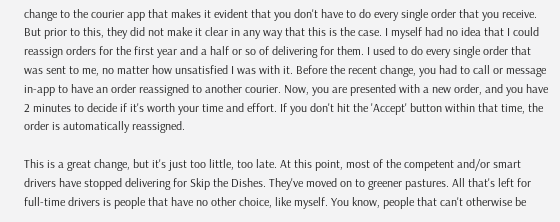change to the courier app that makes it evident that you don't have to do every single order that you receive. But prior to this, they did not make it clear in any way that this is the case. I myself had no idea that I could reassign orders for the first year and a half or so of delivering for them. I used to do every single order that was sent to me, no matter how unsatisfied I was with it. Before the recent change, you had to call or message in-app to have an order reassigned to another courier. Now, you are presented with a new order, and you have 2 minutes to decide if it's worth your time and effort. If you don't hit the 'Accept' button within that time, the order is automatically reassigned.

This is a great change, but it's just too little, too late. At this point, most of the competent and/or smart drivers have stopped delivering for Skip the Dishes. They've moved on to greener pastures. All that's left for full-time drivers is people that have no other choice, like myself. You know, people that can't otherwise be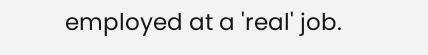employed at a 'real' job.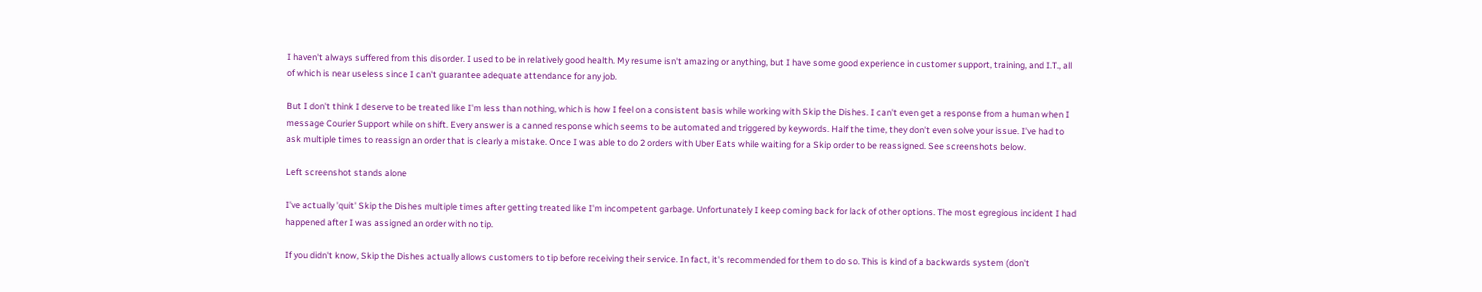I haven't always suffered from this disorder. I used to be in relatively good health. My resume isn't amazing or anything, but I have some good experience in customer support, training, and I.T., all of which is near useless since I can't guarantee adequate attendance for any job.

But I don't think I deserve to be treated like I'm less than nothing, which is how I feel on a consistent basis while working with Skip the Dishes. I can't even get a response from a human when I message Courier Support while on shift. Every answer is a canned response which seems to be automated and triggered by keywords. Half the time, they don't even solve your issue. I've had to ask multiple times to reassign an order that is clearly a mistake. Once I was able to do 2 orders with Uber Eats while waiting for a Skip order to be reassigned. See screenshots below.

Left screenshot stands alone

I've actually 'quit' Skip the Dishes multiple times after getting treated like I'm incompetent garbage. Unfortunately I keep coming back for lack of other options. The most egregious incident I had happened after I was assigned an order with no tip.

If you didn't know, Skip the Dishes actually allows customers to tip before receiving their service. In fact, it's recommended for them to do so. This is kind of a backwards system (don't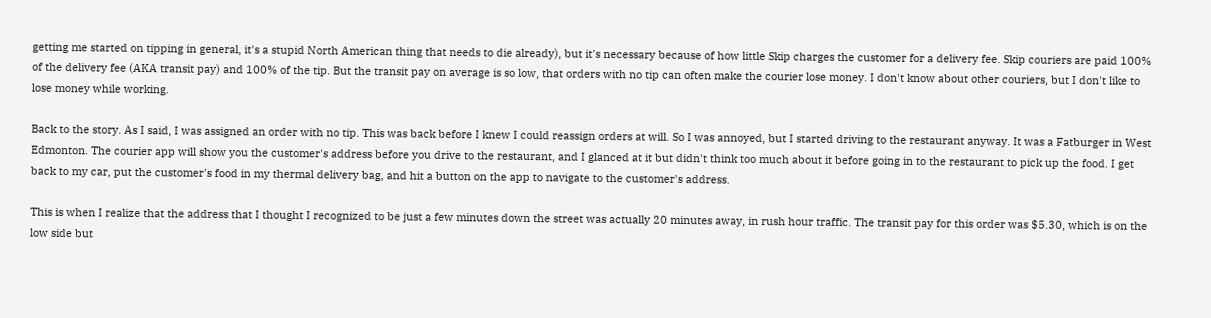getting me started on tipping in general, it's a stupid North American thing that needs to die already), but it's necessary because of how little Skip charges the customer for a delivery fee. Skip couriers are paid 100% of the delivery fee (AKA transit pay) and 100% of the tip. But the transit pay on average is so low, that orders with no tip can often make the courier lose money. I don't know about other couriers, but I don't like to lose money while working.

Back to the story. As I said, I was assigned an order with no tip. This was back before I knew I could reassign orders at will. So I was annoyed, but I started driving to the restaurant anyway. It was a Fatburger in West Edmonton. The courier app will show you the customer's address before you drive to the restaurant, and I glanced at it but didn't think too much about it before going in to the restaurant to pick up the food. I get back to my car, put the customer's food in my thermal delivery bag, and hit a button on the app to navigate to the customer's address.

This is when I realize that the address that I thought I recognized to be just a few minutes down the street was actually 20 minutes away, in rush hour traffic. The transit pay for this order was $5.30, which is on the low side but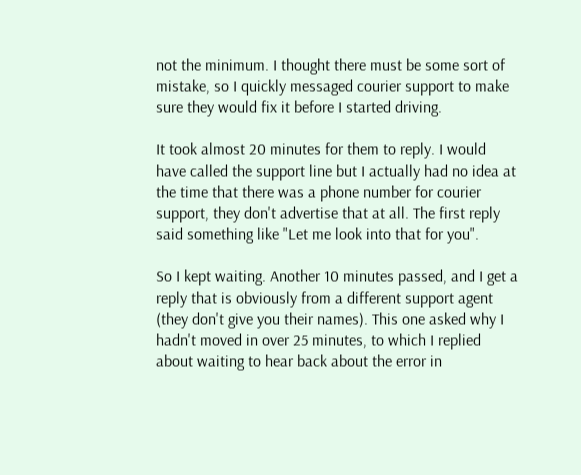not the minimum. I thought there must be some sort of mistake, so I quickly messaged courier support to make sure they would fix it before I started driving.

It took almost 20 minutes for them to reply. I would have called the support line but I actually had no idea at the time that there was a phone number for courier support, they don't advertise that at all. The first reply said something like "Let me look into that for you".

So I kept waiting. Another 10 minutes passed, and I get a reply that is obviously from a different support agent (they don't give you their names). This one asked why I hadn't moved in over 25 minutes, to which I replied about waiting to hear back about the error in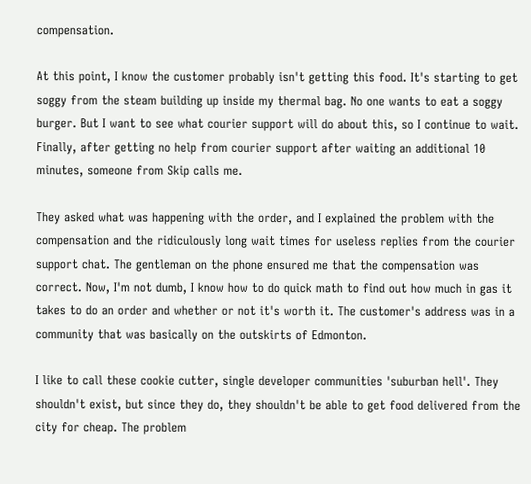compensation.

At this point, I know the customer probably isn't getting this food. It's starting to get soggy from the steam building up inside my thermal bag. No one wants to eat a soggy burger. But I want to see what courier support will do about this, so I continue to wait. Finally, after getting no help from courier support after waiting an additional 10 minutes, someone from Skip calls me.

They asked what was happening with the order, and I explained the problem with the compensation and the ridiculously long wait times for useless replies from the courier support chat. The gentleman on the phone ensured me that the compensation was correct. Now, I'm not dumb, I know how to do quick math to find out how much in gas it takes to do an order and whether or not it's worth it. The customer's address was in a community that was basically on the outskirts of Edmonton.

I like to call these cookie cutter, single developer communities 'suburban hell'. They shouldn't exist, but since they do, they shouldn't be able to get food delivered from the city for cheap. The problem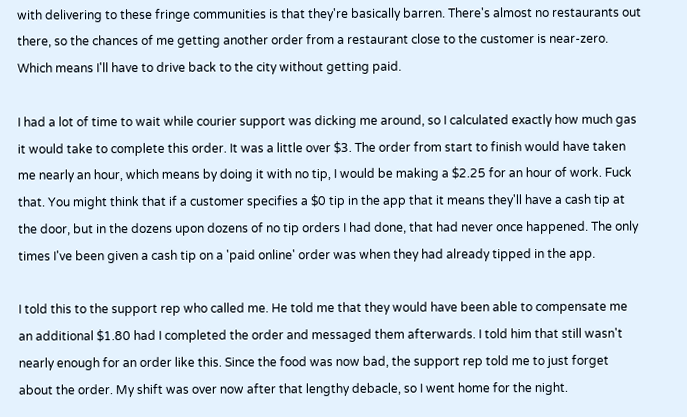with delivering to these fringe communities is that they're basically barren. There's almost no restaurants out there, so the chances of me getting another order from a restaurant close to the customer is near-zero. Which means I'll have to drive back to the city without getting paid.

I had a lot of time to wait while courier support was dicking me around, so I calculated exactly how much gas it would take to complete this order. It was a little over $3. The order from start to finish would have taken me nearly an hour, which means by doing it with no tip, I would be making a $2.25 for an hour of work. Fuck that. You might think that if a customer specifies a $0 tip in the app that it means they'll have a cash tip at the door, but in the dozens upon dozens of no tip orders I had done, that had never once happened. The only times I've been given a cash tip on a 'paid online' order was when they had already tipped in the app.

I told this to the support rep who called me. He told me that they would have been able to compensate me an additional $1.80 had I completed the order and messaged them afterwards. I told him that still wasn't nearly enough for an order like this. Since the food was now bad, the support rep told me to just forget about the order. My shift was over now after that lengthy debacle, so I went home for the night.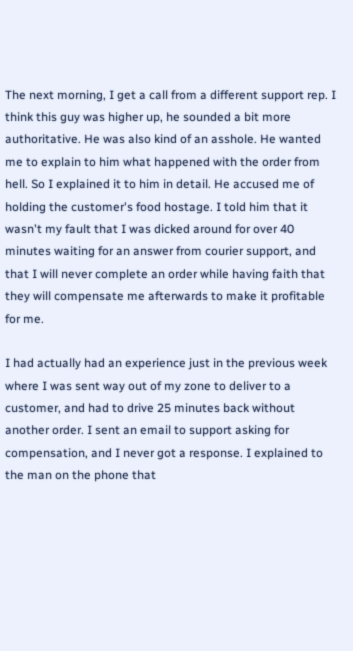The next morning, I get a call from a different support rep. I think this guy was higher up, he sounded a bit more authoritative. He was also kind of an asshole. He wanted me to explain to him what happened with the order from hell. So I explained it to him in detail. He accused me of holding the customer's food hostage. I told him that it wasn't my fault that I was dicked around for over 40 minutes waiting for an answer from courier support, and that I will never complete an order while having faith that they will compensate me afterwards to make it profitable for me.

I had actually had an experience just in the previous week where I was sent way out of my zone to deliver to a customer, and had to drive 25 minutes back without another order. I sent an email to support asking for compensation, and I never got a response. I explained to the man on the phone that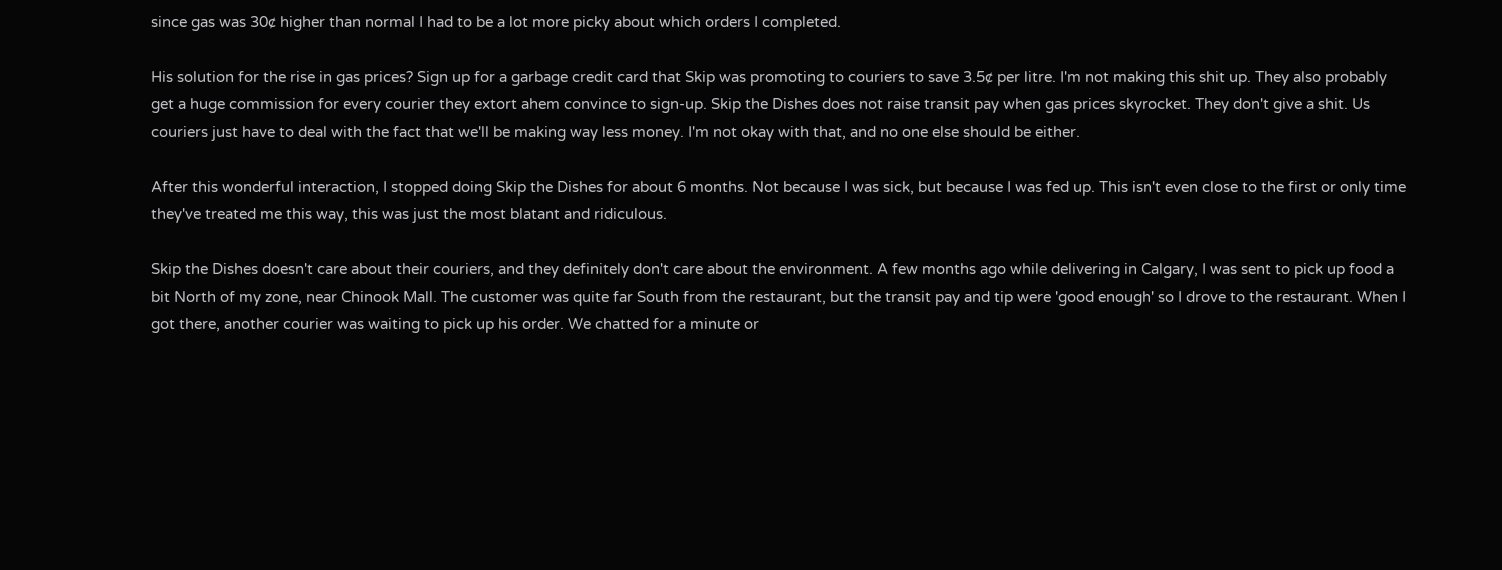since gas was 30¢ higher than normal I had to be a lot more picky about which orders I completed.

His solution for the rise in gas prices? Sign up for a garbage credit card that Skip was promoting to couriers to save 3.5¢ per litre. I'm not making this shit up. They also probably get a huge commission for every courier they extort ahem convince to sign-up. Skip the Dishes does not raise transit pay when gas prices skyrocket. They don't give a shit. Us couriers just have to deal with the fact that we'll be making way less money. I'm not okay with that, and no one else should be either.

After this wonderful interaction, I stopped doing Skip the Dishes for about 6 months. Not because I was sick, but because I was fed up. This isn't even close to the first or only time they've treated me this way, this was just the most blatant and ridiculous.

Skip the Dishes doesn't care about their couriers, and they definitely don't care about the environment. A few months ago while delivering in Calgary, I was sent to pick up food a bit North of my zone, near Chinook Mall. The customer was quite far South from the restaurant, but the transit pay and tip were 'good enough' so I drove to the restaurant. When I got there, another courier was waiting to pick up his order. We chatted for a minute or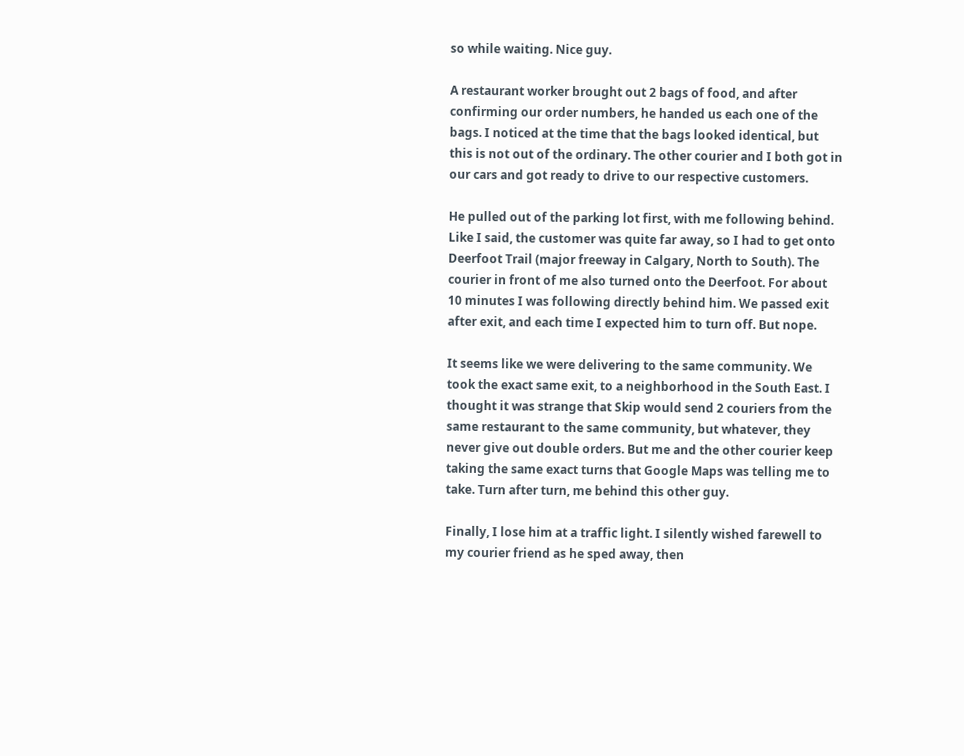so while waiting. Nice guy.

A restaurant worker brought out 2 bags of food, and after confirming our order numbers, he handed us each one of the bags. I noticed at the time that the bags looked identical, but this is not out of the ordinary. The other courier and I both got in our cars and got ready to drive to our respective customers.

He pulled out of the parking lot first, with me following behind. Like I said, the customer was quite far away, so I had to get onto Deerfoot Trail (major freeway in Calgary, North to South). The courier in front of me also turned onto the Deerfoot. For about 10 minutes I was following directly behind him. We passed exit after exit, and each time I expected him to turn off. But nope.

It seems like we were delivering to the same community. We took the exact same exit, to a neighborhood in the South East. I thought it was strange that Skip would send 2 couriers from the same restaurant to the same community, but whatever, they never give out double orders. But me and the other courier keep taking the same exact turns that Google Maps was telling me to take. Turn after turn, me behind this other guy.

Finally, I lose him at a traffic light. I silently wished farewell to my courier friend as he sped away, then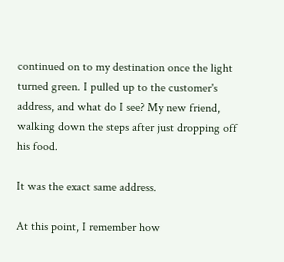continued on to my destination once the light turned green. I pulled up to the customer's address, and what do I see? My new friend, walking down the steps after just dropping off his food.

It was the exact same address.

At this point, I remember how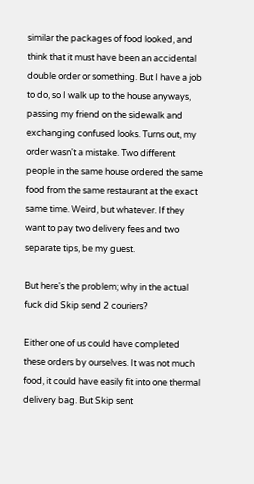similar the packages of food looked, and think that it must have been an accidental double order or something. But I have a job to do, so I walk up to the house anyways, passing my friend on the sidewalk and exchanging confused looks. Turns out, my order wasn't a mistake. Two different people in the same house ordered the same food from the same restaurant at the exact same time. Weird, but whatever. If they want to pay two delivery fees and two separate tips, be my guest.

But here's the problem; why in the actual fuck did Skip send 2 couriers?

Either one of us could have completed these orders by ourselves. It was not much food, it could have easily fit into one thermal delivery bag. But Skip sent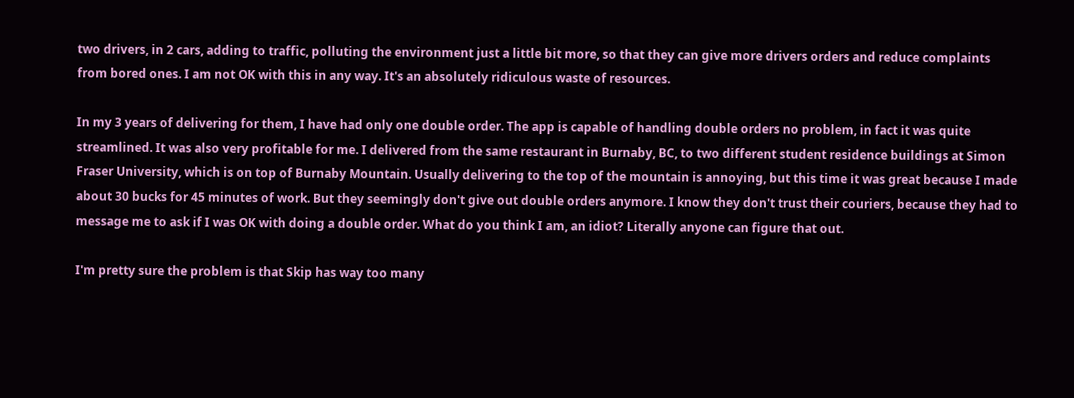two drivers, in 2 cars, adding to traffic, polluting the environment just a little bit more, so that they can give more drivers orders and reduce complaints from bored ones. I am not OK with this in any way. It's an absolutely ridiculous waste of resources.

In my 3 years of delivering for them, I have had only one double order. The app is capable of handling double orders no problem, in fact it was quite streamlined. It was also very profitable for me. I delivered from the same restaurant in Burnaby, BC, to two different student residence buildings at Simon Fraser University, which is on top of Burnaby Mountain. Usually delivering to the top of the mountain is annoying, but this time it was great because I made about 30 bucks for 45 minutes of work. But they seemingly don't give out double orders anymore. I know they don't trust their couriers, because they had to message me to ask if I was OK with doing a double order. What do you think I am, an idiot? Literally anyone can figure that out.

I'm pretty sure the problem is that Skip has way too many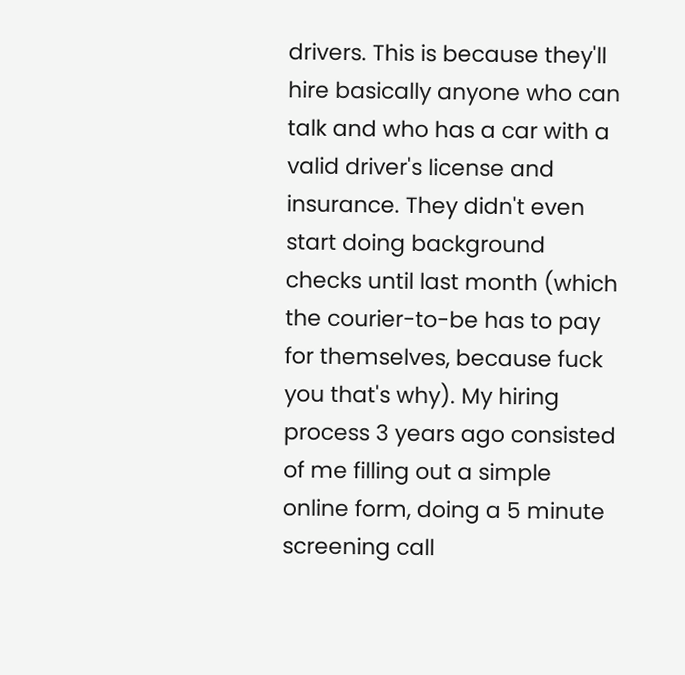drivers. This is because they'll hire basically anyone who can talk and who has a car with a valid driver's license and insurance. They didn't even start doing background checks until last month (which the courier-to-be has to pay for themselves, because fuck you that's why). My hiring process 3 years ago consisted of me filling out a simple online form, doing a 5 minute screening call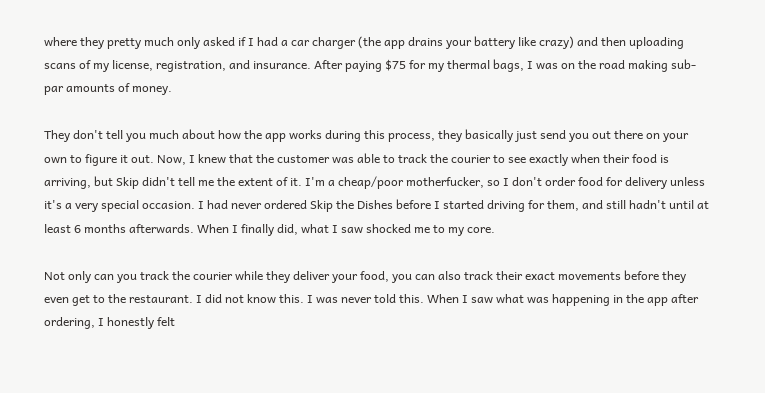where they pretty much only asked if I had a car charger (the app drains your battery like crazy) and then uploading scans of my license, registration, and insurance. After paying $75 for my thermal bags, I was on the road making sub-par amounts of money.

They don't tell you much about how the app works during this process, they basically just send you out there on your own to figure it out. Now, I knew that the customer was able to track the courier to see exactly when their food is arriving, but Skip didn't tell me the extent of it. I'm a cheap/poor motherfucker, so I don't order food for delivery unless it's a very special occasion. I had never ordered Skip the Dishes before I started driving for them, and still hadn't until at least 6 months afterwards. When I finally did, what I saw shocked me to my core.

Not only can you track the courier while they deliver your food, you can also track their exact movements before they even get to the restaurant. I did not know this. I was never told this. When I saw what was happening in the app after ordering, I honestly felt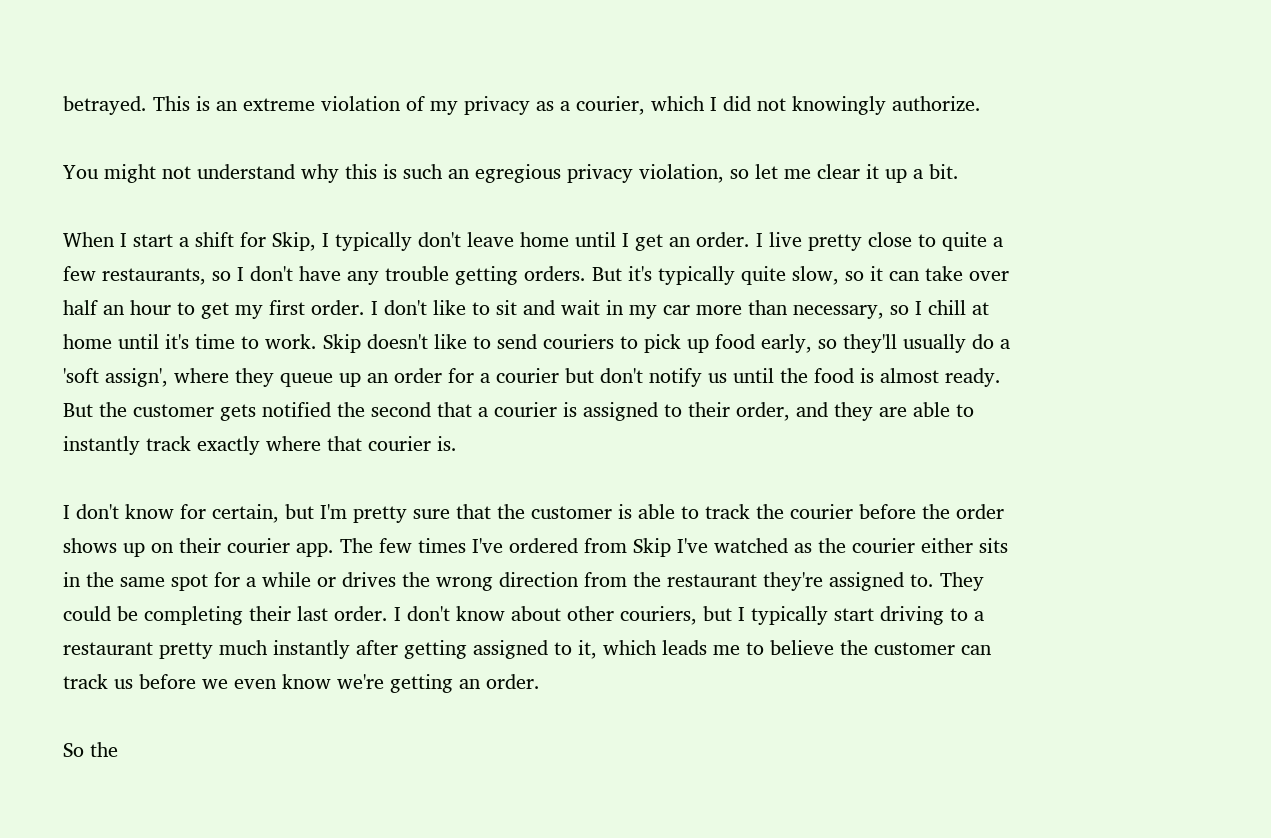betrayed. This is an extreme violation of my privacy as a courier, which I did not knowingly authorize.

You might not understand why this is such an egregious privacy violation, so let me clear it up a bit.

When I start a shift for Skip, I typically don't leave home until I get an order. I live pretty close to quite a few restaurants, so I don't have any trouble getting orders. But it's typically quite slow, so it can take over half an hour to get my first order. I don't like to sit and wait in my car more than necessary, so I chill at home until it's time to work. Skip doesn't like to send couriers to pick up food early, so they'll usually do a 'soft assign', where they queue up an order for a courier but don't notify us until the food is almost ready. But the customer gets notified the second that a courier is assigned to their order, and they are able to instantly track exactly where that courier is.

I don't know for certain, but I'm pretty sure that the customer is able to track the courier before the order shows up on their courier app. The few times I've ordered from Skip I've watched as the courier either sits in the same spot for a while or drives the wrong direction from the restaurant they're assigned to. They could be completing their last order. I don't know about other couriers, but I typically start driving to a restaurant pretty much instantly after getting assigned to it, which leads me to believe the customer can track us before we even know we're getting an order.

So the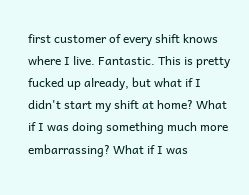first customer of every shift knows where I live. Fantastic. This is pretty fucked up already, but what if I didn't start my shift at home? What if I was doing something much more embarrassing? What if I was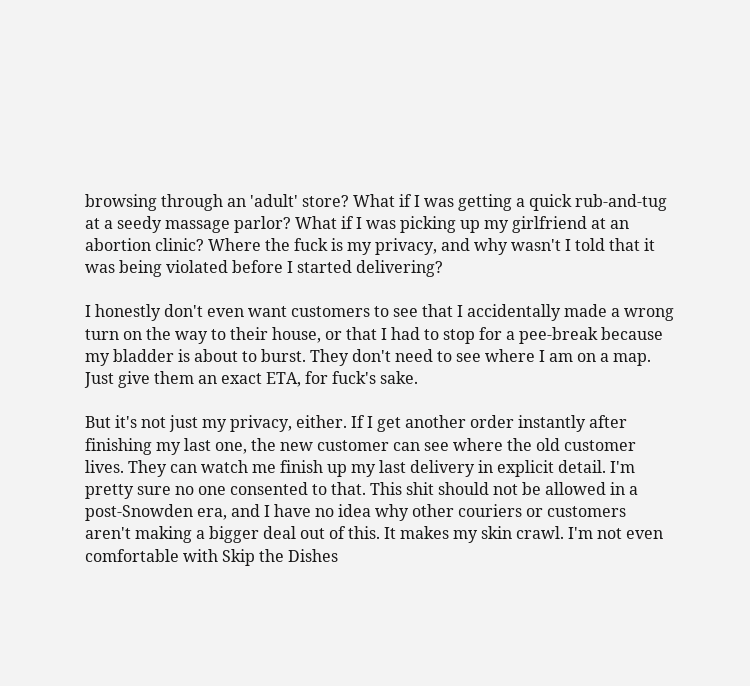browsing through an 'adult' store? What if I was getting a quick rub-and-tug at a seedy massage parlor? What if I was picking up my girlfriend at an abortion clinic? Where the fuck is my privacy, and why wasn't I told that it was being violated before I started delivering?

I honestly don't even want customers to see that I accidentally made a wrong turn on the way to their house, or that I had to stop for a pee-break because my bladder is about to burst. They don't need to see where I am on a map. Just give them an exact ETA, for fuck's sake.

But it's not just my privacy, either. If I get another order instantly after finishing my last one, the new customer can see where the old customer lives. They can watch me finish up my last delivery in explicit detail. I'm pretty sure no one consented to that. This shit should not be allowed in a post-Snowden era, and I have no idea why other couriers or customers aren't making a bigger deal out of this. It makes my skin crawl. I'm not even comfortable with Skip the Dishes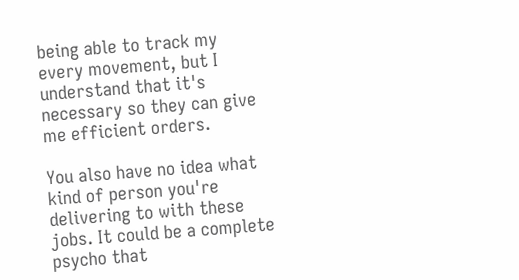being able to track my every movement, but I understand that it's necessary so they can give me efficient orders.

You also have no idea what kind of person you're delivering to with these jobs. It could be a complete psycho that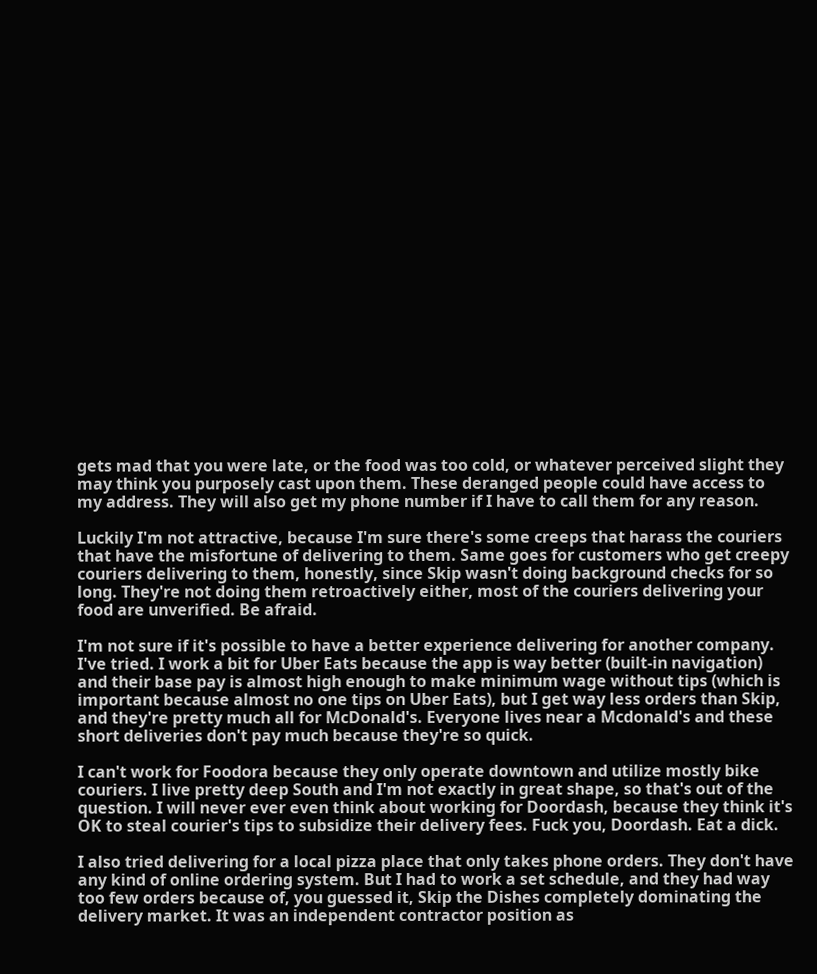gets mad that you were late, or the food was too cold, or whatever perceived slight they may think you purposely cast upon them. These deranged people could have access to my address. They will also get my phone number if I have to call them for any reason.

Luckily I'm not attractive, because I'm sure there's some creeps that harass the couriers that have the misfortune of delivering to them. Same goes for customers who get creepy couriers delivering to them, honestly, since Skip wasn't doing background checks for so long. They're not doing them retroactively either, most of the couriers delivering your food are unverified. Be afraid.

I'm not sure if it's possible to have a better experience delivering for another company. I've tried. I work a bit for Uber Eats because the app is way better (built-in navigation) and their base pay is almost high enough to make minimum wage without tips (which is important because almost no one tips on Uber Eats), but I get way less orders than Skip, and they're pretty much all for McDonald's. Everyone lives near a Mcdonald's and these short deliveries don't pay much because they're so quick.

I can't work for Foodora because they only operate downtown and utilize mostly bike couriers. I live pretty deep South and I'm not exactly in great shape, so that's out of the question. I will never ever even think about working for Doordash, because they think it's OK to steal courier's tips to subsidize their delivery fees. Fuck you, Doordash. Eat a dick.

I also tried delivering for a local pizza place that only takes phone orders. They don't have any kind of online ordering system. But I had to work a set schedule, and they had way too few orders because of, you guessed it, Skip the Dishes completely dominating the delivery market. It was an independent contractor position as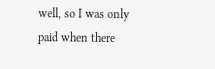well, so I was only paid when there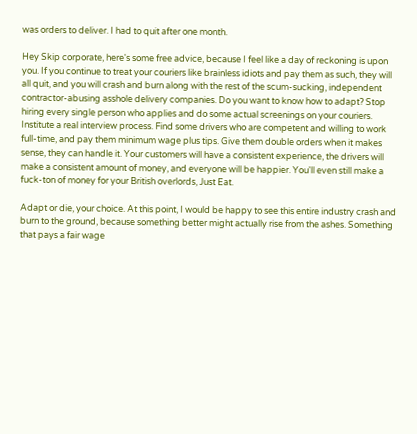was orders to deliver. I had to quit after one month.

Hey Skip corporate, here's some free advice, because I feel like a day of reckoning is upon you. If you continue to treat your couriers like brainless idiots and pay them as such, they will all quit, and you will crash and burn along with the rest of the scum-sucking, independent contractor-abusing asshole delivery companies. Do you want to know how to adapt? Stop hiring every single person who applies and do some actual screenings on your couriers. Institute a real interview process. Find some drivers who are competent and willing to work full-time, and pay them minimum wage plus tips. Give them double orders when it makes sense, they can handle it. Your customers will have a consistent experience, the drivers will make a consistent amount of money, and everyone will be happier. You'll even still make a fuck-ton of money for your British overlords, Just Eat.

Adapt or die, your choice. At this point, I would be happy to see this entire industry crash and burn to the ground, because something better might actually rise from the ashes. Something that pays a fair wage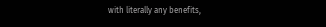with literally any benefits,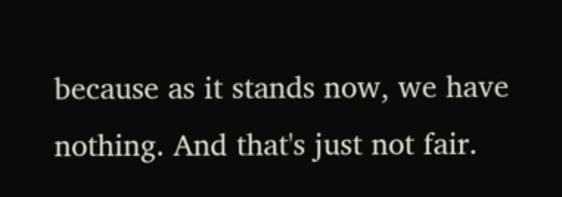because as it stands now, we have nothing. And that's just not fair.